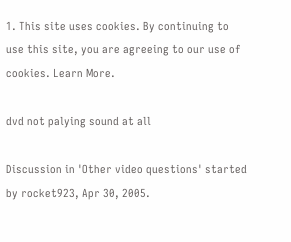1. This site uses cookies. By continuing to use this site, you are agreeing to our use of cookies. Learn More.

dvd not palying sound at all

Discussion in 'Other video questions' started by rocket923, Apr 30, 2005.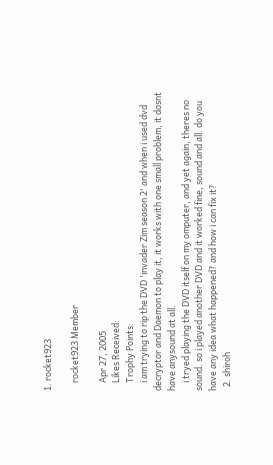1. rocket923

    rocket923 Member

    Apr 27, 2005
    Likes Received:
    Trophy Points:
    i am trying to rip the DVD 'invader Zim season 2' and when i used dvd decryptor and Daemon to play it, it works with one small problem, it dosnt have anysound at all.
    i tryed playing the DVD itself on my omputer, and yet again, theres no sound. so i played another DVD and it worked fine, sound and all. do you have any idea what happened? and how i can fix it?
  2. shiroh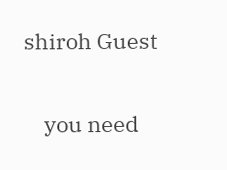shiroh Guest

    you need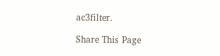ac3filter.

Share This Page